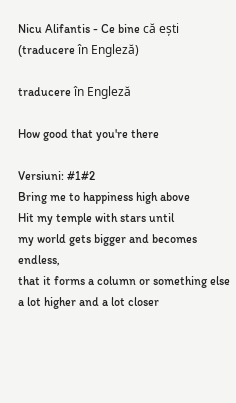Nicu Alifantis - Ce bine că ești (traducere în Engleză)

traducere în Engleză

How good that you're there

Versiuni: #1#2
Bring me to happiness high above
Hit my temple with stars until
my world gets bigger and becomes endless,
that it forms a column or something else
a lot higher and a lot closer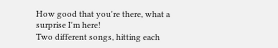How good that you're there, what a surprise I'm here!
Two different songs, hitting each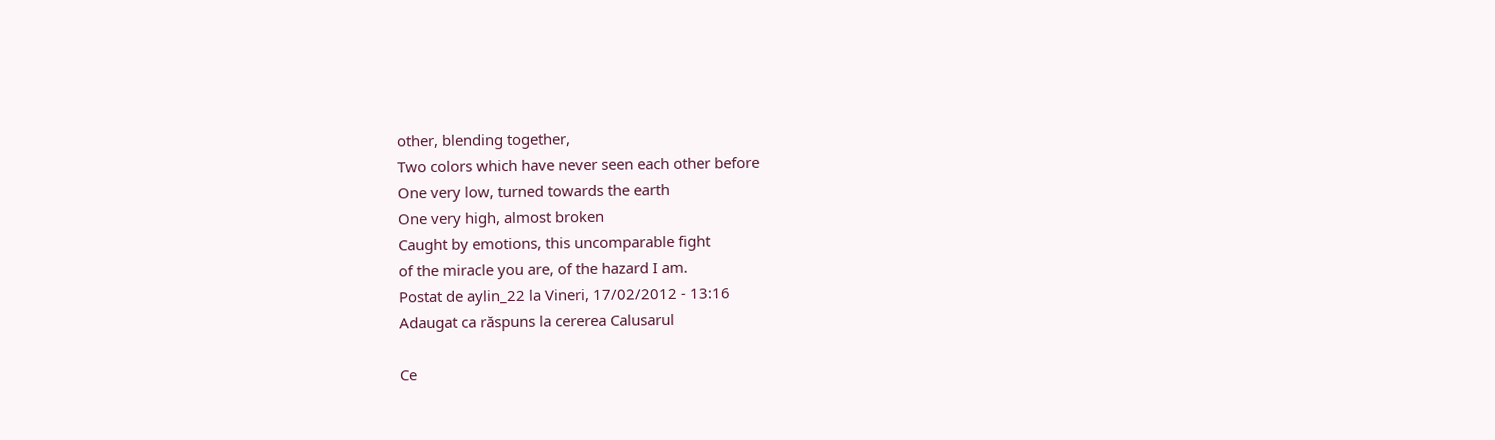other, blending together,
Two colors which have never seen each other before
One very low, turned towards the earth
One very high, almost broken
Caught by emotions, this uncomparable fight
of the miracle you are, of the hazard I am.
Postat de aylin_22 la Vineri, 17/02/2012 - 13:16
Adaugat ca răspuns la cererea Calusarul

Ce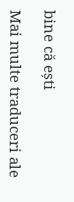bine că ești

Mai multe traduceri ale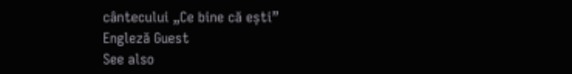cântecului „Ce bine că ești”
Engleză Guest
See also